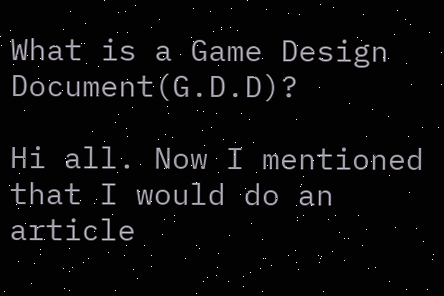What is a Game Design Document(G.D.D)?

Hi all. Now I mentioned that I would do an article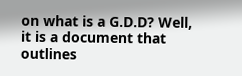on what is a G.D.D? Well, it is a document that outlines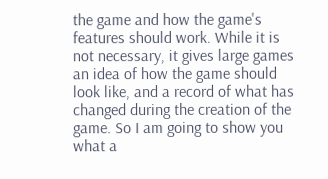the game and how the game's features should work. While it is not necessary, it gives large games an idea of how the game should look like, and a record of what has changed during the creation of the game. So I am going to show you what a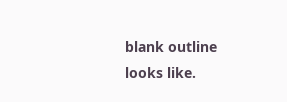blank outline looks like.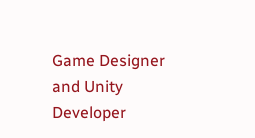Game Designer and Unity Developer